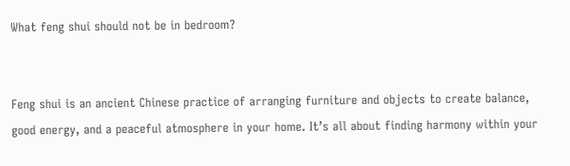What feng shui should not be in bedroom?


Feng shui is an ancient Chinese practice of arranging furniture and objects to create balance, good energy, and a peaceful atmosphere in your home. It’s all about finding harmony within your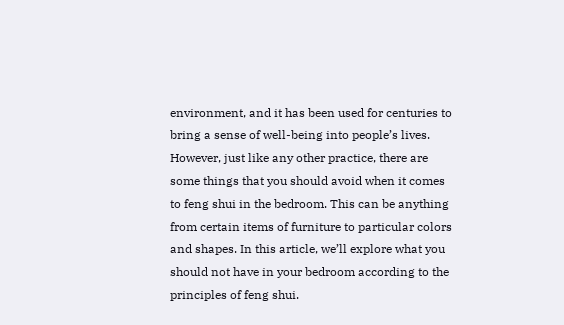environment, and it has been used for centuries to bring a sense of well-being into people’s lives. However, just like any other practice, there are some things that you should avoid when it comes to feng shui in the bedroom. This can be anything from certain items of furniture to particular colors and shapes. In this article, we’ll explore what you should not have in your bedroom according to the principles of feng shui.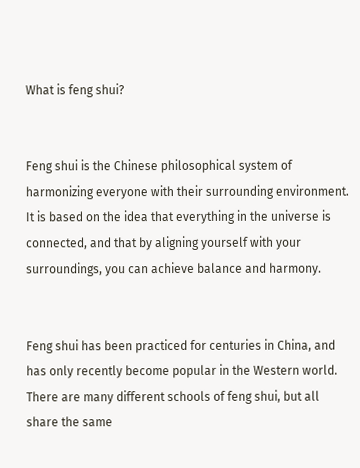What is feng shui?


Feng shui is the Chinese philosophical system of harmonizing everyone with their surrounding environment. It is based on the idea that everything in the universe is connected, and that by aligning yourself with your surroundings, you can achieve balance and harmony.


Feng shui has been practiced for centuries in China, and has only recently become popular in the Western world. There are many different schools of feng shui, but all share the same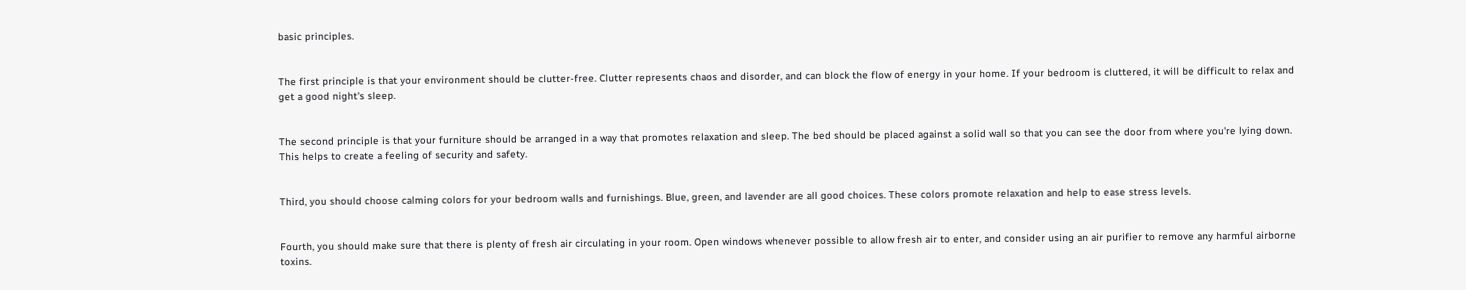basic principles.


The first principle is that your environment should be clutter-free. Clutter represents chaos and disorder, and can block the flow of energy in your home. If your bedroom is cluttered, it will be difficult to relax and get a good night's sleep.


The second principle is that your furniture should be arranged in a way that promotes relaxation and sleep. The bed should be placed against a solid wall so that you can see the door from where you're lying down. This helps to create a feeling of security and safety.


Third, you should choose calming colors for your bedroom walls and furnishings. Blue, green, and lavender are all good choices. These colors promote relaxation and help to ease stress levels.


Fourth, you should make sure that there is plenty of fresh air circulating in your room. Open windows whenever possible to allow fresh air to enter, and consider using an air purifier to remove any harmful airborne toxins.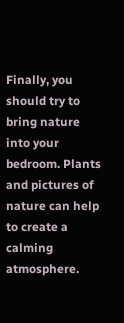Finally, you should try to bring nature into your bedroom. Plants and pictures of nature can help to create a calming atmosphere.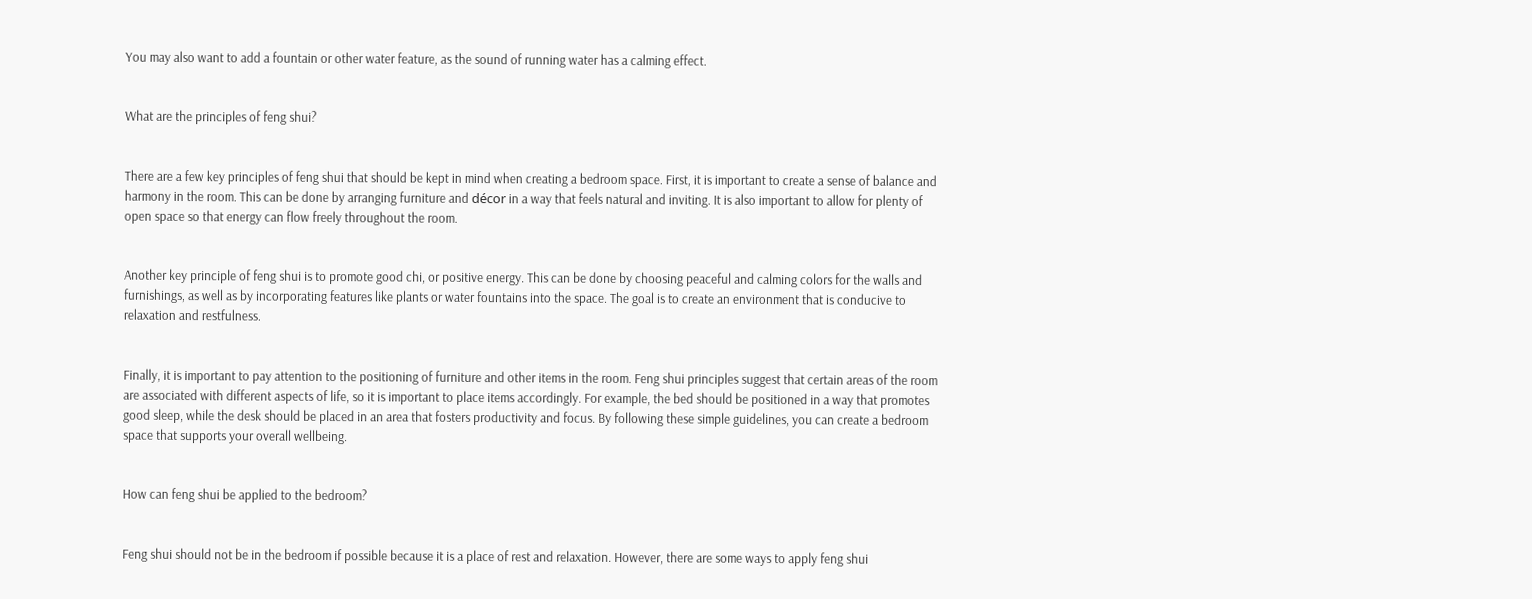You may also want to add a fountain or other water feature, as the sound of running water has a calming effect.


What are the principles of feng shui?


There are a few key principles of feng shui that should be kept in mind when creating a bedroom space. First, it is important to create a sense of balance and harmony in the room. This can be done by arranging furniture and décor in a way that feels natural and inviting. It is also important to allow for plenty of open space so that energy can flow freely throughout the room.


Another key principle of feng shui is to promote good chi, or positive energy. This can be done by choosing peaceful and calming colors for the walls and furnishings, as well as by incorporating features like plants or water fountains into the space. The goal is to create an environment that is conducive to relaxation and restfulness.


Finally, it is important to pay attention to the positioning of furniture and other items in the room. Feng shui principles suggest that certain areas of the room are associated with different aspects of life, so it is important to place items accordingly. For example, the bed should be positioned in a way that promotes good sleep, while the desk should be placed in an area that fosters productivity and focus. By following these simple guidelines, you can create a bedroom space that supports your overall wellbeing.


How can feng shui be applied to the bedroom?


Feng shui should not be in the bedroom if possible because it is a place of rest and relaxation. However, there are some ways to apply feng shui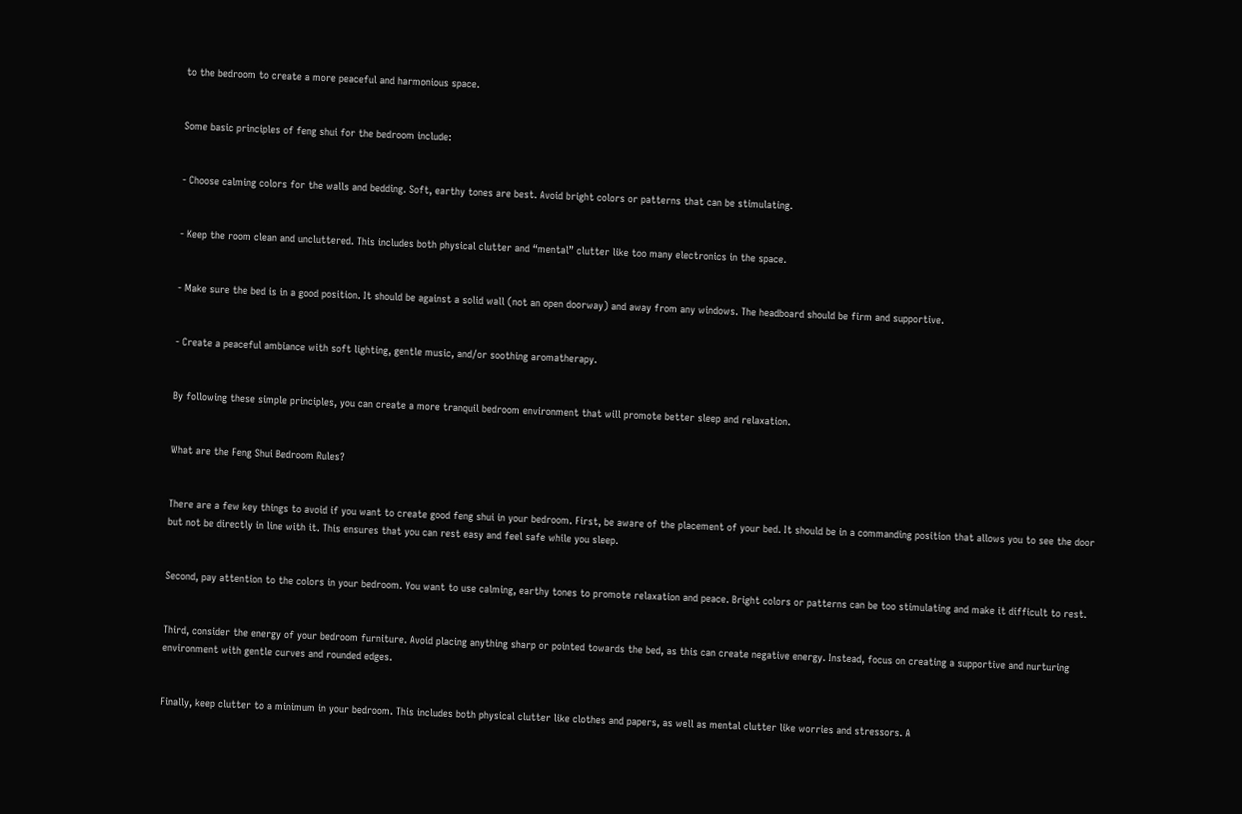to the bedroom to create a more peaceful and harmonious space.


Some basic principles of feng shui for the bedroom include:


- Choose calming colors for the walls and bedding. Soft, earthy tones are best. Avoid bright colors or patterns that can be stimulating.


- Keep the room clean and uncluttered. This includes both physical clutter and “mental” clutter like too many electronics in the space.


- Make sure the bed is in a good position. It should be against a solid wall (not an open doorway) and away from any windows. The headboard should be firm and supportive.


- Create a peaceful ambiance with soft lighting, gentle music, and/or soothing aromatherapy.


By following these simple principles, you can create a more tranquil bedroom environment that will promote better sleep and relaxation.


What are the Feng Shui Bedroom Rules?


There are a few key things to avoid if you want to create good feng shui in your bedroom. First, be aware of the placement of your bed. It should be in a commanding position that allows you to see the door but not be directly in line with it. This ensures that you can rest easy and feel safe while you sleep.


Second, pay attention to the colors in your bedroom. You want to use calming, earthy tones to promote relaxation and peace. Bright colors or patterns can be too stimulating and make it difficult to rest.


Third, consider the energy of your bedroom furniture. Avoid placing anything sharp or pointed towards the bed, as this can create negative energy. Instead, focus on creating a supportive and nurturing environment with gentle curves and rounded edges.


Finally, keep clutter to a minimum in your bedroom. This includes both physical clutter like clothes and papers, as well as mental clutter like worries and stressors. A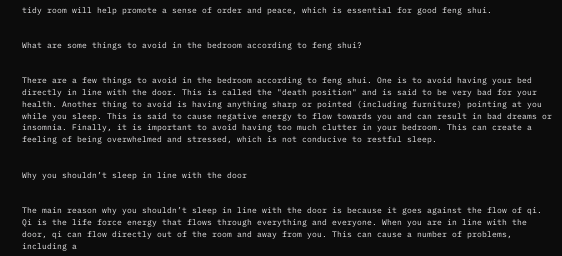tidy room will help promote a sense of order and peace, which is essential for good feng shui.


What are some things to avoid in the bedroom according to feng shui?


There are a few things to avoid in the bedroom according to feng shui. One is to avoid having your bed directly in line with the door. This is called the "death position" and is said to be very bad for your health. Another thing to avoid is having anything sharp or pointed (including furniture) pointing at you while you sleep. This is said to cause negative energy to flow towards you and can result in bad dreams or insomnia. Finally, it is important to avoid having too much clutter in your bedroom. This can create a feeling of being overwhelmed and stressed, which is not conducive to restful sleep.


Why you shouldn’t sleep in line with the door


The main reason why you shouldn’t sleep in line with the door is because it goes against the flow of qi. Qi is the life force energy that flows through everything and everyone. When you are in line with the door, qi can flow directly out of the room and away from you. This can cause a number of problems, including a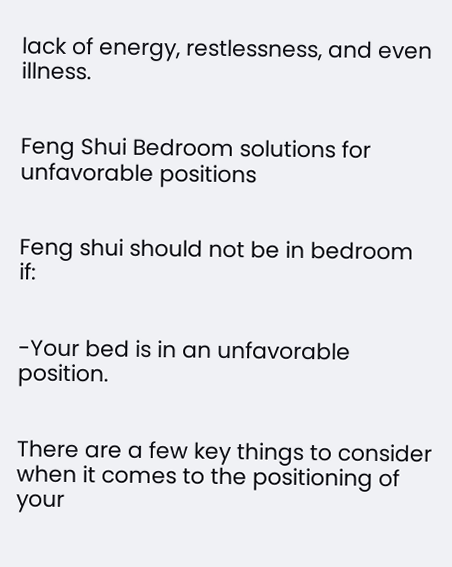lack of energy, restlessness, and even illness.


Feng Shui Bedroom solutions for unfavorable positions


Feng shui should not be in bedroom if:


-Your bed is in an unfavorable position.


There are a few key things to consider when it comes to the positioning of your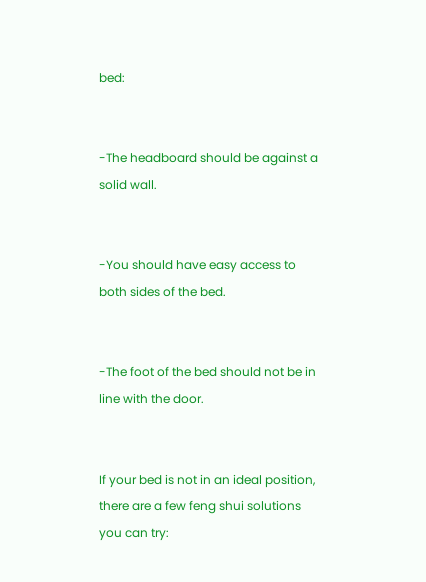bed:


-The headboard should be against a solid wall.


-You should have easy access to both sides of the bed.


-The foot of the bed should not be in line with the door.


If your bed is not in an ideal position, there are a few feng shui solutions you can try: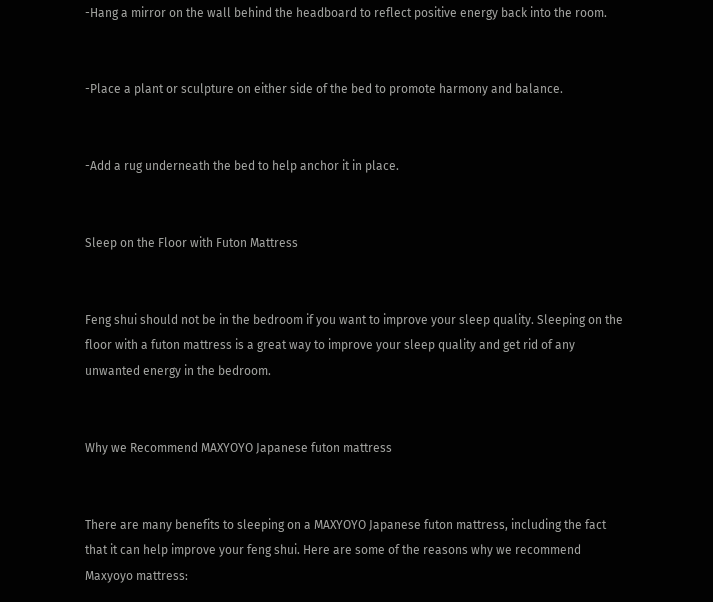-Hang a mirror on the wall behind the headboard to reflect positive energy back into the room.


-Place a plant or sculpture on either side of the bed to promote harmony and balance.


-Add a rug underneath the bed to help anchor it in place.


Sleep on the Floor with Futon Mattress


Feng shui should not be in the bedroom if you want to improve your sleep quality. Sleeping on the floor with a futon mattress is a great way to improve your sleep quality and get rid of any unwanted energy in the bedroom.


Why we Recommend MAXYOYO Japanese futon mattress


There are many benefits to sleeping on a MAXYOYO Japanese futon mattress, including the fact that it can help improve your feng shui. Here are some of the reasons why we recommend Maxyoyo mattress: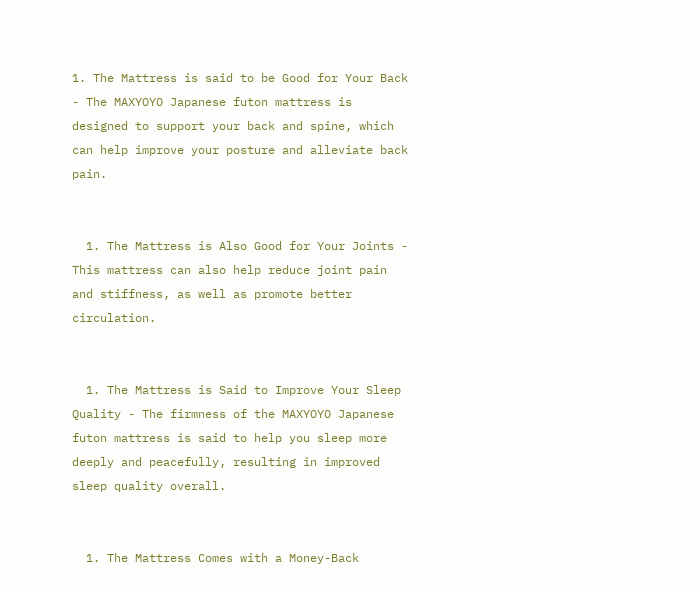1. The Mattress is said to be Good for Your Back - The MAXYOYO Japanese futon mattress is designed to support your back and spine, which can help improve your posture and alleviate back pain.


  1. The Mattress is Also Good for Your Joints - This mattress can also help reduce joint pain and stiffness, as well as promote better circulation.


  1. The Mattress is Said to Improve Your Sleep Quality - The firmness of the MAXYOYO Japanese futon mattress is said to help you sleep more deeply and peacefully, resulting in improved sleep quality overall.


  1. The Mattress Comes with a Money-Back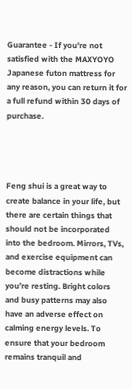Guarantee - If you're not satisfied with the MAXYOYO Japanese futon mattress for any reason, you can return it for a full refund within 30 days of purchase.




Feng shui is a great way to create balance in your life, but there are certain things that should not be incorporated into the bedroom. Mirrors, TVs, and exercise equipment can become distractions while you’re resting. Bright colors and busy patterns may also have an adverse effect on calming energy levels. To ensure that your bedroom remains tranquil and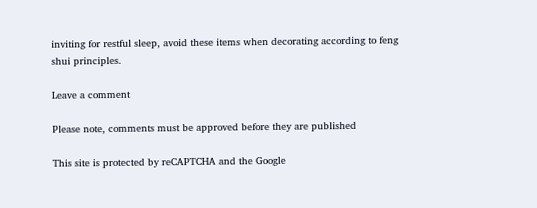inviting for restful sleep, avoid these items when decorating according to feng shui principles.

Leave a comment

Please note, comments must be approved before they are published

This site is protected by reCAPTCHA and the Google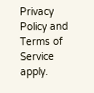Privacy Policy and Terms of Service apply.